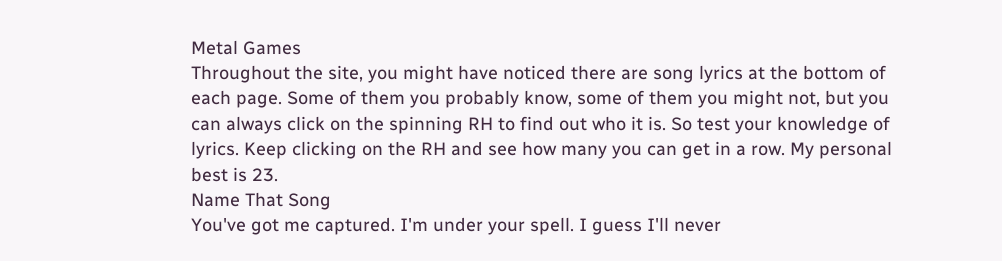Metal Games
Throughout the site, you might have noticed there are song lyrics at the bottom of each page. Some of them you probably know, some of them you might not, but you can always click on the spinning RH to find out who it is. So test your knowledge of lyrics. Keep clicking on the RH and see how many you can get in a row. My personal best is 23.
Name That Song
You've got me captured. I'm under your spell. I guess I'll never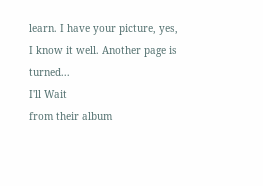learn. I have your picture, yes, I know it well. Another page is turned...
I'll Wait
from their album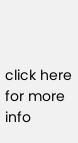click here for more info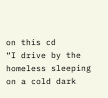on this cd
“I drive by the homeless sleeping on a cold dark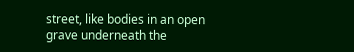street, like bodies in an open grave underneath the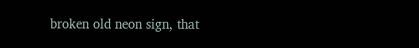broken old neon sign, that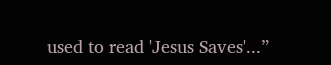used to read 'Jesus Saves'...”